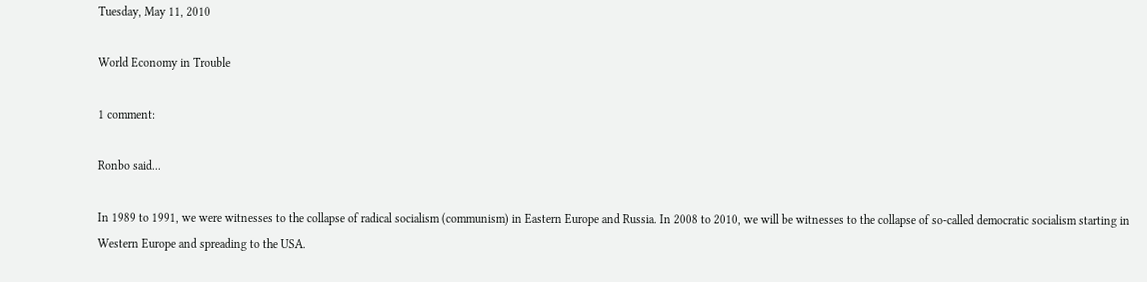Tuesday, May 11, 2010

World Economy in Trouble

1 comment:

Ronbo said...

In 1989 to 1991, we were witnesses to the collapse of radical socialism (communism) in Eastern Europe and Russia. In 2008 to 2010, we will be witnesses to the collapse of so-called democratic socialism starting in Western Europe and spreading to the USA.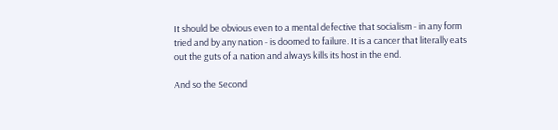It should be obvious even to a mental defective that socialism - in any form tried and by any nation - is doomed to failure. It is a cancer that literally eats out the guts of a nation and always kills its host in the end.

And so the Second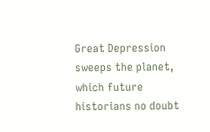Great Depression sweeps the planet, which future historians no doubt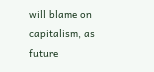will blame on capitalism, as future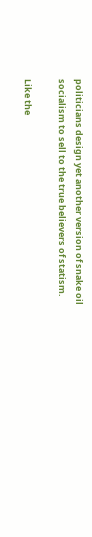politicians design yet another version of snake oil socialism to sell to the true believers of statism.

Like the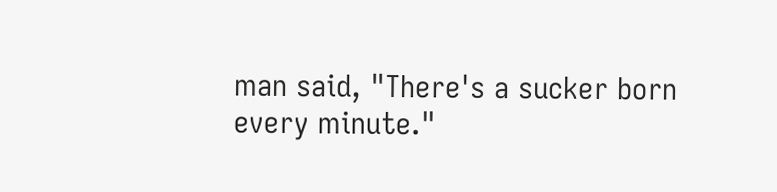man said, "There's a sucker born every minute."